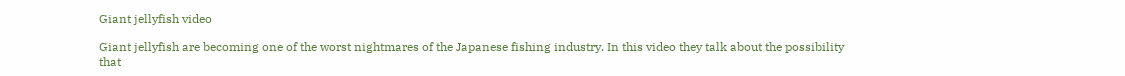Giant jellyfish video

Giant jellyfish are becoming one of the worst nightmares of the Japanese fishing industry. In this video they talk about the possibility that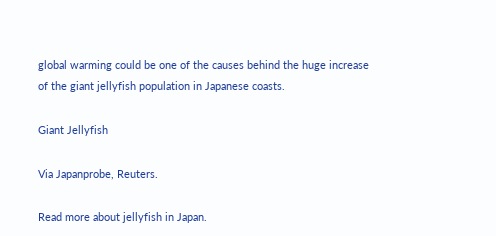global warming could be one of the causes behind the huge increase of the giant jellyfish population in Japanese coasts.

Giant Jellyfish

Via Japanprobe, Reuters.

Read more about jellyfish in Japan.